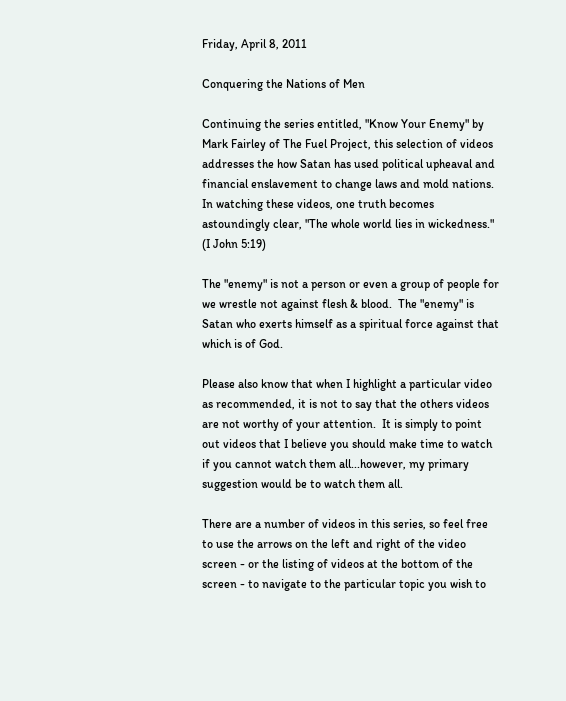Friday, April 8, 2011

Conquering the Nations of Men

Continuing the series entitled, "Know Your Enemy" by Mark Fairley of The Fuel Project, this selection of videos addresses the how Satan has used political upheaval and financial enslavement to change laws and mold nations.  In watching these videos, one truth becomes astoundingly clear, "The whole world lies in wickedness." (I John 5:19)

The "enemy" is not a person or even a group of people for we wrestle not against flesh & blood.  The "enemy" is Satan who exerts himself as a spiritual force against that which is of God.

Please also know that when I highlight a particular video as recommended, it is not to say that the others videos are not worthy of your attention.  It is simply to point out videos that I believe you should make time to watch if you cannot watch them all...however, my primary suggestion would be to watch them all.

There are a number of videos in this series, so feel free to use the arrows on the left and right of the video screen - or the listing of videos at the bottom of the screen - to navigate to the particular topic you wish to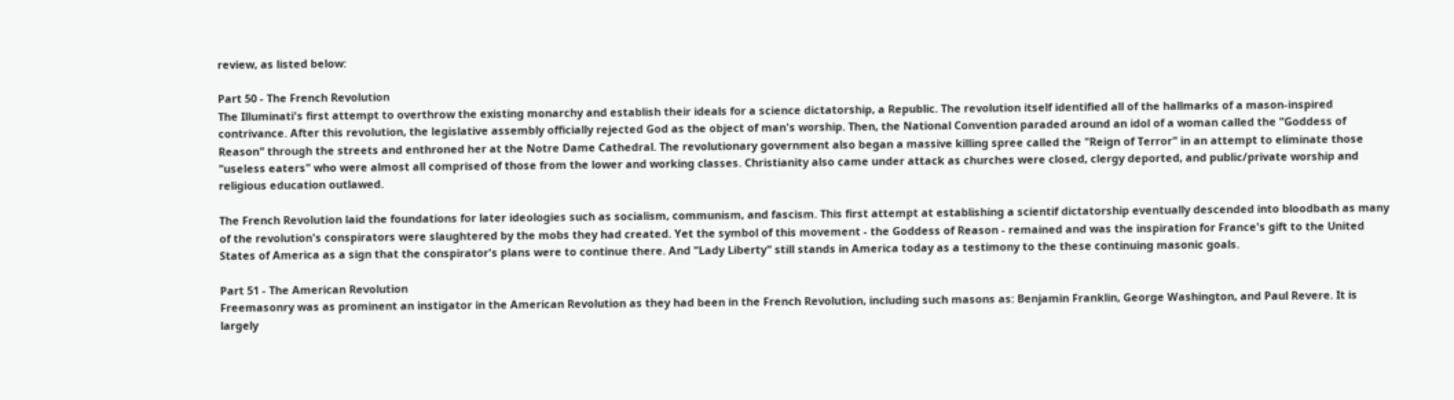review, as listed below:

Part 50 - The French Revolution
The Illuminati's first attempt to overthrow the existing monarchy and establish their ideals for a science dictatorship, a Republic. The revolution itself identified all of the hallmarks of a mason-inspired contrivance. After this revolution, the legislative assembly officially rejected God as the object of man's worship. Then, the National Convention paraded around an idol of a woman called the "Goddess of Reason" through the streets and enthroned her at the Notre Dame Cathedral. The revolutionary government also began a massive killing spree called the "Reign of Terror" in an attempt to eliminate those "useless eaters" who were almost all comprised of those from the lower and working classes. Christianity also came under attack as churches were closed, clergy deported, and public/private worship and religious education outlawed.

The French Revolution laid the foundations for later ideologies such as socialism, communism, and fascism. This first attempt at establishing a scientif dictatorship eventually descended into bloodbath as many of the revolution's conspirators were slaughtered by the mobs they had created. Yet the symbol of this movement - the Goddess of Reason - remained and was the inspiration for France's gift to the United States of America as a sign that the conspirator's plans were to continue there. And "Lady Liberty" still stands in America today as a testimony to the these continuing masonic goals.

Part 51 - The American Revolution
Freemasonry was as prominent an instigator in the American Revolution as they had been in the French Revolution, including such masons as: Benjamin Franklin, George Washington, and Paul Revere. It is largely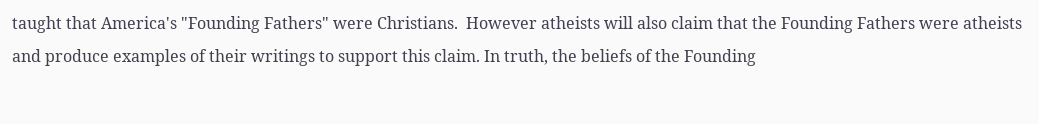taught that America's "Founding Fathers" were Christians.  However atheists will also claim that the Founding Fathers were atheists and produce examples of their writings to support this claim. In truth, the beliefs of the Founding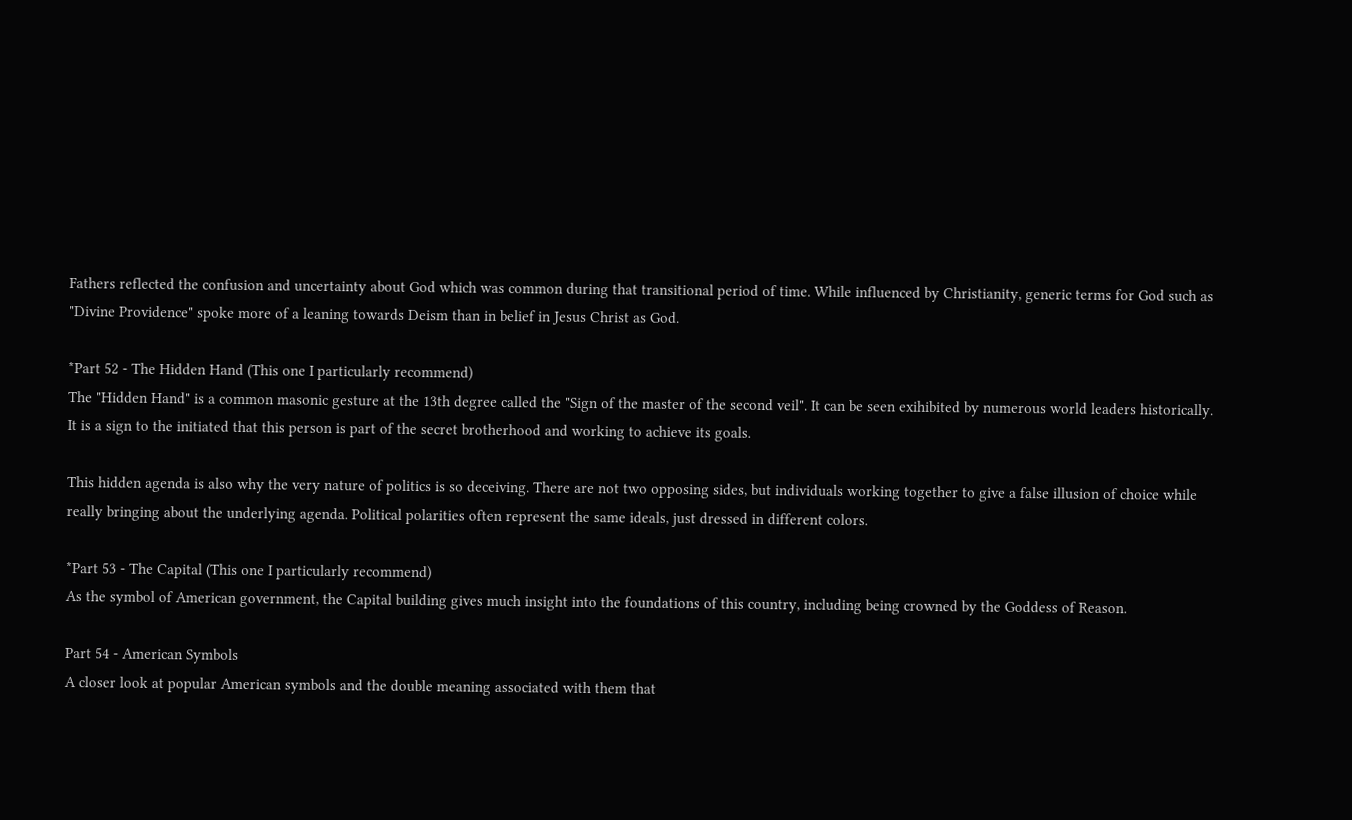Fathers reflected the confusion and uncertainty about God which was common during that transitional period of time. While influenced by Christianity, generic terms for God such as "Divine Providence" spoke more of a leaning towards Deism than in belief in Jesus Christ as God.

*Part 52 - The Hidden Hand (This one I particularly recommend)
The "Hidden Hand" is a common masonic gesture at the 13th degree called the "Sign of the master of the second veil". It can be seen exihibited by numerous world leaders historically. It is a sign to the initiated that this person is part of the secret brotherhood and working to achieve its goals.

This hidden agenda is also why the very nature of politics is so deceiving. There are not two opposing sides, but individuals working together to give a false illusion of choice while really bringing about the underlying agenda. Political polarities often represent the same ideals, just dressed in different colors.

*Part 53 - The Capital (This one I particularly recommend)
As the symbol of American government, the Capital building gives much insight into the foundations of this country, including being crowned by the Goddess of Reason.

Part 54 - American Symbols
A closer look at popular American symbols and the double meaning associated with them that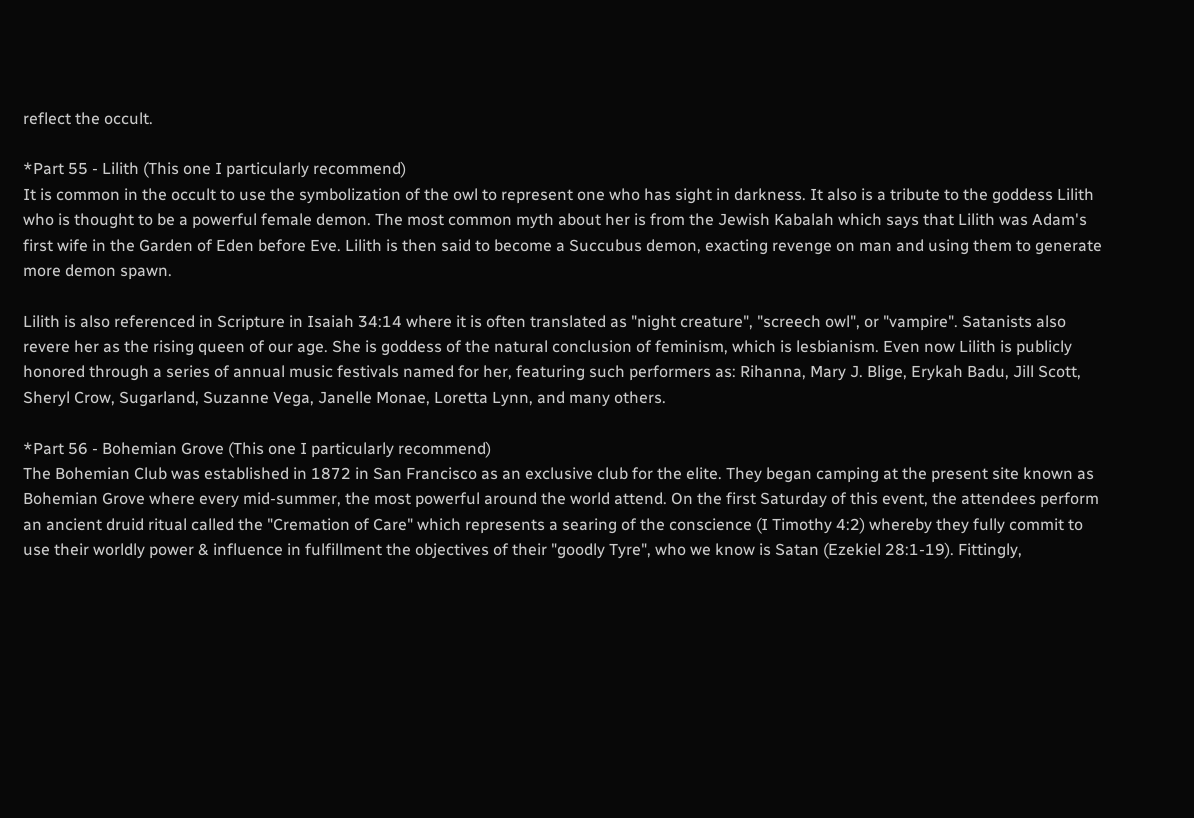reflect the occult.

*Part 55 - Lilith (This one I particularly recommend)
It is common in the occult to use the symbolization of the owl to represent one who has sight in darkness. It also is a tribute to the goddess Lilith who is thought to be a powerful female demon. The most common myth about her is from the Jewish Kabalah which says that Lilith was Adam's first wife in the Garden of Eden before Eve. Lilith is then said to become a Succubus demon, exacting revenge on man and using them to generate more demon spawn.

Lilith is also referenced in Scripture in Isaiah 34:14 where it is often translated as "night creature", "screech owl", or "vampire". Satanists also revere her as the rising queen of our age. She is goddess of the natural conclusion of feminism, which is lesbianism. Even now Lilith is publicly honored through a series of annual music festivals named for her, featuring such performers as: Rihanna, Mary J. Blige, Erykah Badu, Jill Scott, Sheryl Crow, Sugarland, Suzanne Vega, Janelle Monae, Loretta Lynn, and many others.

*Part 56 - Bohemian Grove (This one I particularly recommend)
The Bohemian Club was established in 1872 in San Francisco as an exclusive club for the elite. They began camping at the present site known as Bohemian Grove where every mid-summer, the most powerful around the world attend. On the first Saturday of this event, the attendees perform an ancient druid ritual called the "Cremation of Care" which represents a searing of the conscience (I Timothy 4:2) whereby they fully commit to use their worldly power & influence in fulfillment the objectives of their "goodly Tyre", who we know is Satan (Ezekiel 28:1-19). Fittingly,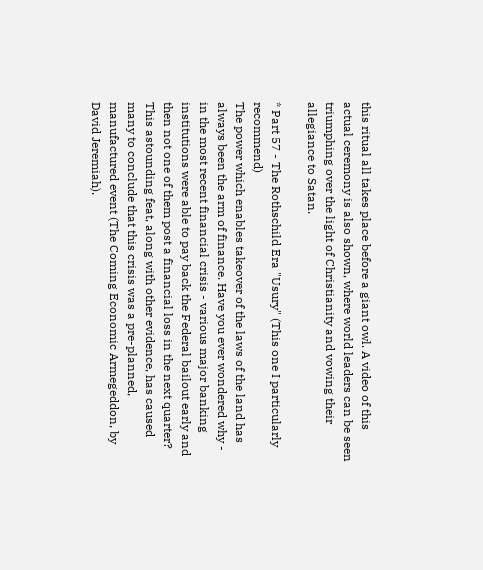this ritual all takes place before a giant owl. A video of this actual ceremony is also shown, where world leaders can be seen triumphing over the light of Christianity and vowing their allegiance to Satan.

* Part 57 - The Rothschild Era "Usury" (This one I particularly recommend)
The power which enables takeover of the laws of the land has always been the arm of finance. Have you ever wondered why - in the most recent financial crisis - various major banking institutions were able to pay back the Federal bailout early and then not one of them post a financial loss in the next quarter? This astounding feat, along with other evidence, has caused many to conclude that this crisis was a pre-planned, manufactured event (The Coming Economic Armegeddon, by David Jeremiah).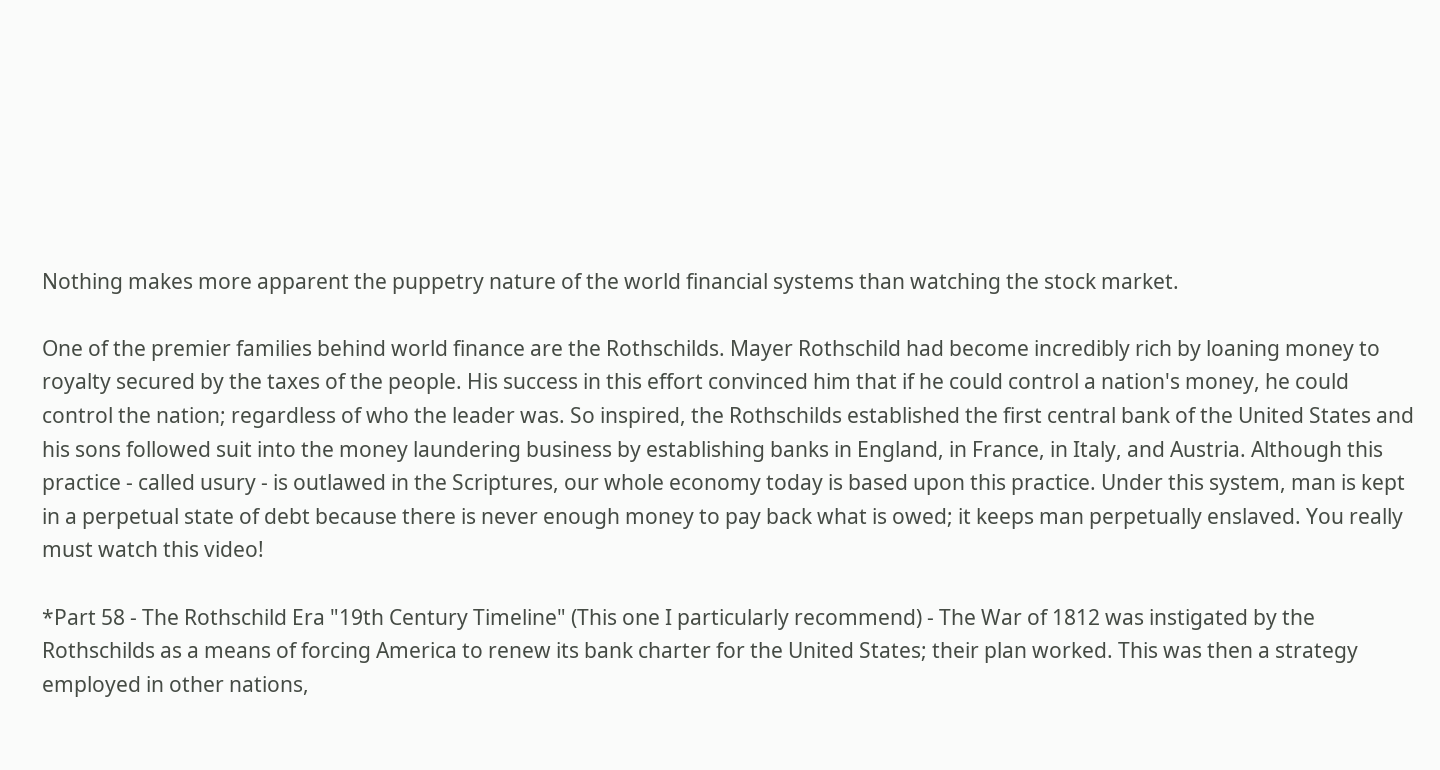Nothing makes more apparent the puppetry nature of the world financial systems than watching the stock market.

One of the premier families behind world finance are the Rothschilds. Mayer Rothschild had become incredibly rich by loaning money to royalty secured by the taxes of the people. His success in this effort convinced him that if he could control a nation's money, he could control the nation; regardless of who the leader was. So inspired, the Rothschilds established the first central bank of the United States and his sons followed suit into the money laundering business by establishing banks in England, in France, in Italy, and Austria. Although this practice - called usury - is outlawed in the Scriptures, our whole economy today is based upon this practice. Under this system, man is kept in a perpetual state of debt because there is never enough money to pay back what is owed; it keeps man perpetually enslaved. You really must watch this video!

*Part 58 - The Rothschild Era "19th Century Timeline" (This one I particularly recommend) - The War of 1812 was instigated by the Rothschilds as a means of forcing America to renew its bank charter for the United States; their plan worked. This was then a strategy employed in other nations,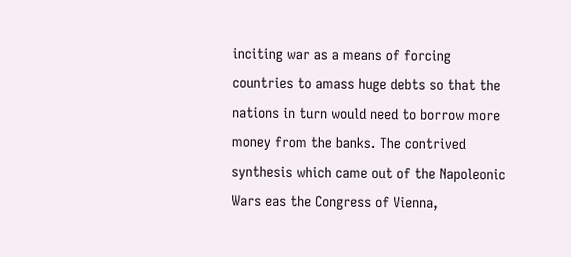inciting war as a means of forcing countries to amass huge debts so that the nations in turn would need to borrow more money from the banks. The contrived synthesis which came out of the Napoleonic Wars eas the Congress of Vienna,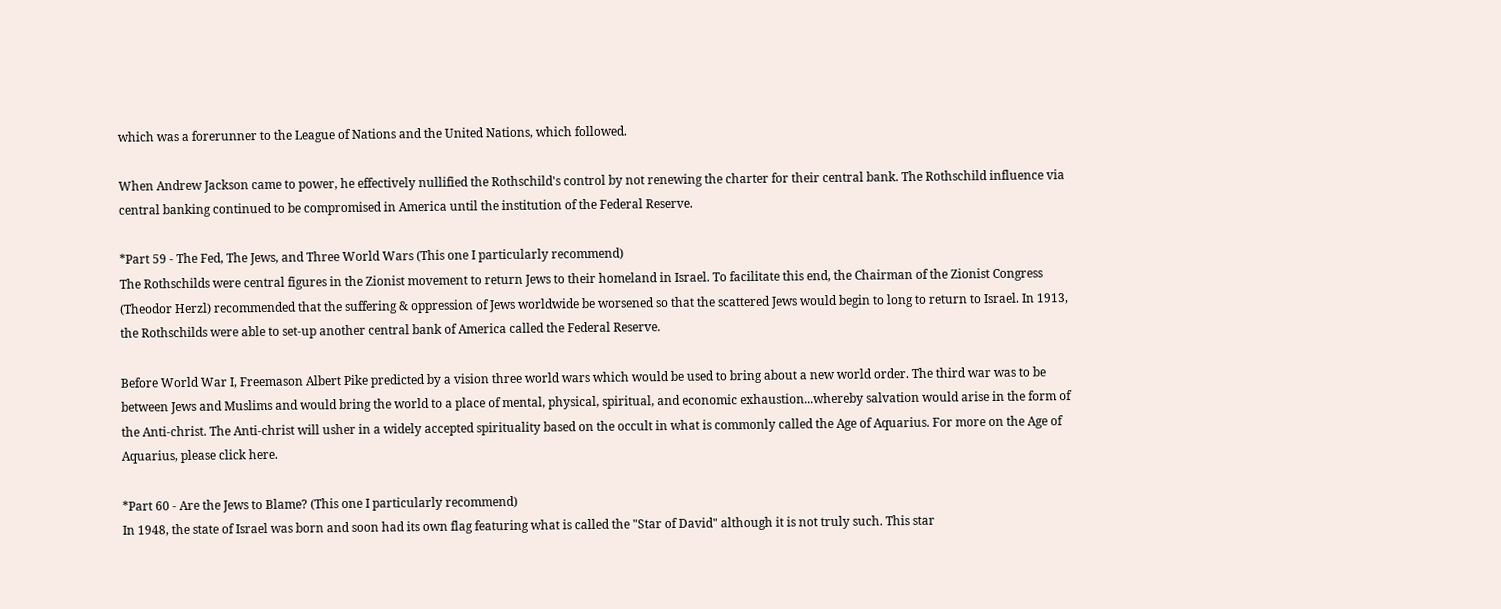which was a forerunner to the League of Nations and the United Nations, which followed.

When Andrew Jackson came to power, he effectively nullified the Rothschild's control by not renewing the charter for their central bank. The Rothschild influence via central banking continued to be compromised in America until the institution of the Federal Reserve.

*Part 59 - The Fed, The Jews, and Three World Wars (This one I particularly recommend)
The Rothschilds were central figures in the Zionist movement to return Jews to their homeland in Israel. To facilitate this end, the Chairman of the Zionist Congress (Theodor Herzl) recommended that the suffering & oppression of Jews worldwide be worsened so that the scattered Jews would begin to long to return to Israel. In 1913, the Rothschilds were able to set-up another central bank of America called the Federal Reserve.

Before World War I, Freemason Albert Pike predicted by a vision three world wars which would be used to bring about a new world order. The third war was to be between Jews and Muslims and would bring the world to a place of mental, physical, spiritual, and economic exhaustion...whereby salvation would arise in the form of the Anti-christ. The Anti-christ will usher in a widely accepted spirituality based on the occult in what is commonly called the Age of Aquarius. For more on the Age of Aquarius, please click here.

*Part 60 - Are the Jews to Blame? (This one I particularly recommend)
In 1948, the state of Israel was born and soon had its own flag featuring what is called the "Star of David" although it is not truly such. This star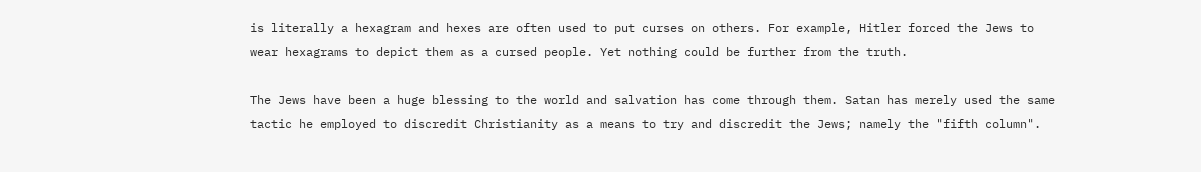is literally a hexagram and hexes are often used to put curses on others. For example, Hitler forced the Jews to wear hexagrams to depict them as a cursed people. Yet nothing could be further from the truth.

The Jews have been a huge blessing to the world and salvation has come through them. Satan has merely used the same tactic he employed to discredit Christianity as a means to try and discredit the Jews; namely the "fifth column".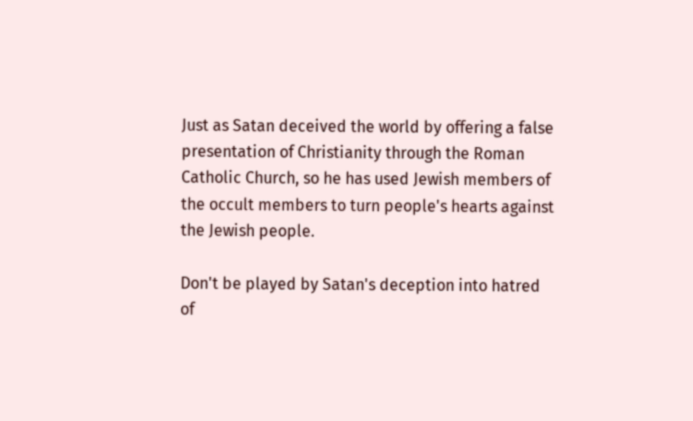Just as Satan deceived the world by offering a false presentation of Christianity through the Roman Catholic Church, so he has used Jewish members of the occult members to turn people's hearts against the Jewish people.

Don't be played by Satan's deception into hatred of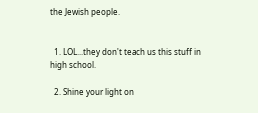the Jewish people.


  1. LOL...they don't teach us this stuff in high school.

  2. Shine your light on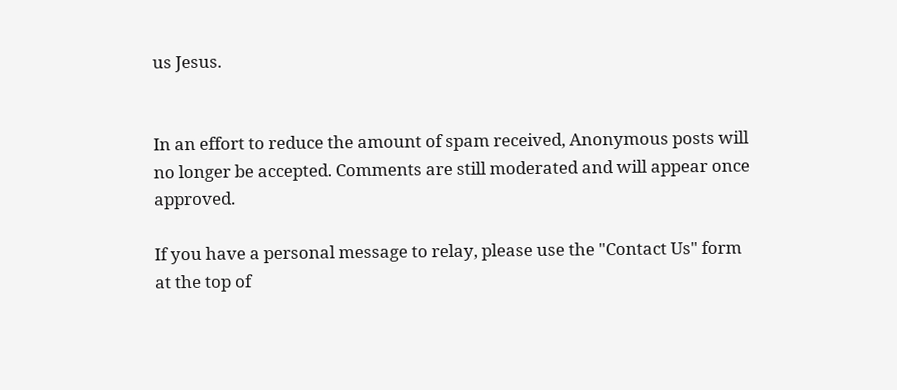us Jesus.


In an effort to reduce the amount of spam received, Anonymous posts will no longer be accepted. Comments are still moderated and will appear once approved.

If you have a personal message to relay, please use the "Contact Us" form at the top of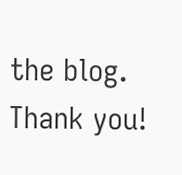the blog. Thank you!